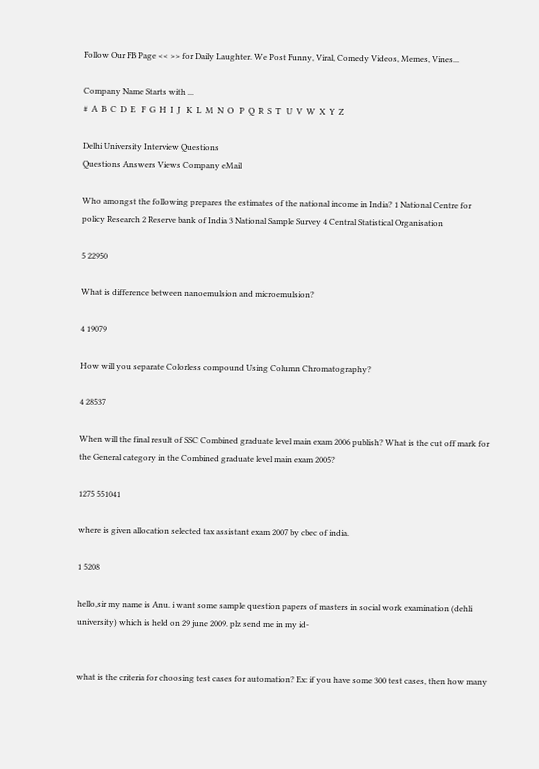Follow Our FB Page << >> for Daily Laughter. We Post Funny, Viral, Comedy Videos, Memes, Vines...

Company Name Starts with ...
#  A  B  C  D  E   F  G  H  I  J   K  L  M  N  O   P  Q  R  S  T   U  V  W  X  Y  Z

Delhi University Interview Questions
Questions Answers Views Company eMail

Who amongst the following prepares the estimates of the national income in India? 1 National Centre for policy Research 2 Reserve bank of India 3 National Sample Survey 4 Central Statistical Organisation

5 22950

What is difference between nanoemulsion and microemulsion?

4 19079

How will you separate Colorless compound Using Column Chromatography?

4 28537

When will the final result of SSC Combined graduate level main exam 2006 publish? What is the cut off mark for the General category in the Combined graduate level main exam 2005?

1275 551041

where is given allocation selected tax assistant exam 2007 by cbec of india.

1 5208

hello,sir my name is Anu. i want some sample question papers of masters in social work examination (dehli university) which is held on 29 june 2009. plz send me in my id-


what is the criteria for choosing test cases for automation? Ex: if you have some 300 test cases, then how many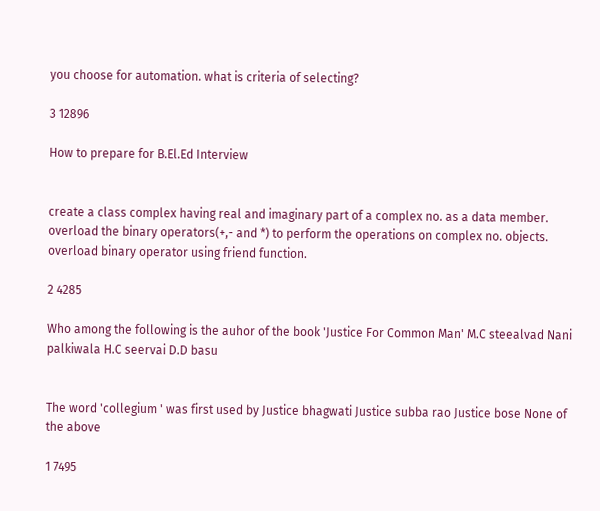you choose for automation. what is criteria of selecting?

3 12896

How to prepare for B.El.Ed Interview


create a class complex having real and imaginary part of a complex no. as a data member. overload the binary operators(+,- and *) to perform the operations on complex no. objects. overload binary operator using friend function.

2 4285

Who among the following is the auhor of the book 'Justice For Common Man' M.C steealvad Nani palkiwala H.C seervai D.D basu


The word 'collegium ' was first used by Justice bhagwati Justice subba rao Justice bose None of the above

1 7495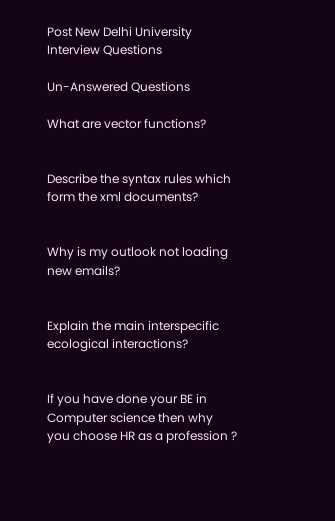Post New Delhi University Interview Questions

Un-Answered Questions

What are vector functions?


Describe the syntax rules which form the xml documents?


Why is my outlook not loading new emails?


Explain the main interspecific ecological interactions?


If you have done your BE in Computer science then why you choose HR as a profession ?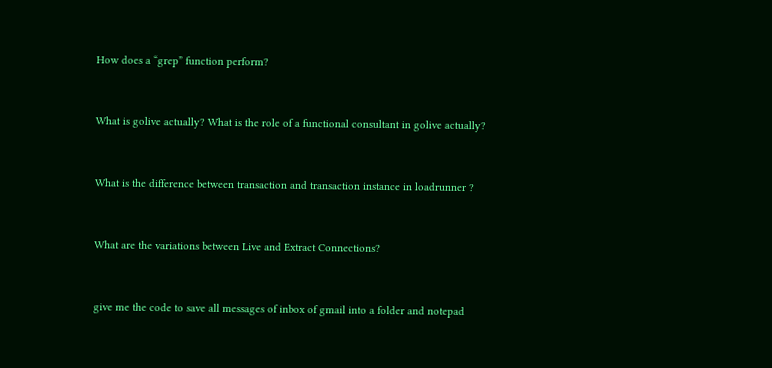How does a “grep” function perform?


What is golive actually? What is the role of a functional consultant in golive actually?


What is the difference between transaction and transaction instance in loadrunner ?


What are the variations between Live and Extract Connections?


give me the code to save all messages of inbox of gmail into a folder and notepad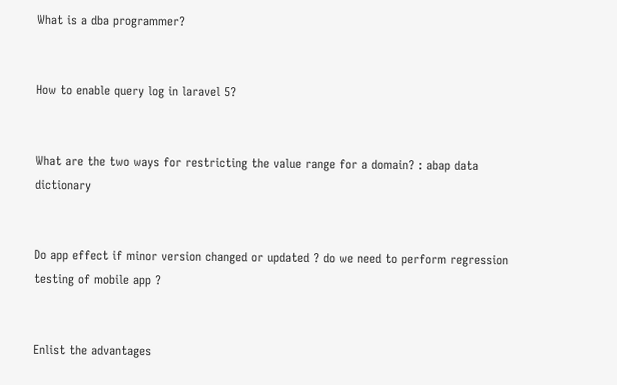What is a dba programmer?


How to enable query log in laravel 5?


What are the two ways for restricting the value range for a domain? : abap data dictionary


Do app effect if minor version changed or updated ? do we need to perform regression testing of mobile app ?


Enlist the advantages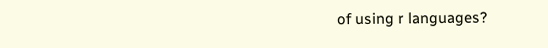of using r languages?